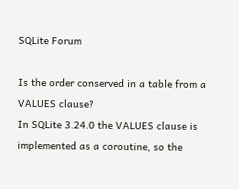SQLite Forum

Is the order conserved in a table from a VALUES clause?
In SQLite 3.24.0 the VALUES clause is implemented as a coroutine, so the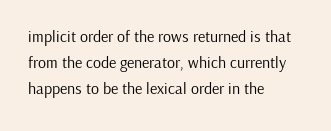implicit order of the rows returned is that from the code generator, which currently happens to be the lexical order in the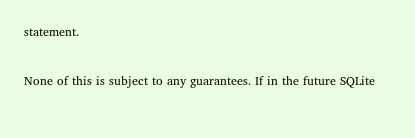statement.

None of this is subject to any guarantees. If in the future SQLite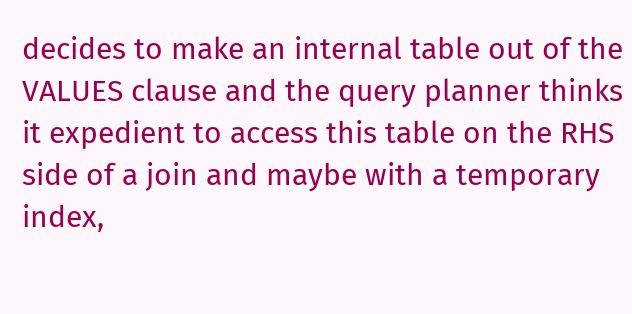decides to make an internal table out of the VALUES clause and the query planner thinks it expedient to access this table on the RHS side of a join and maybe with a temporary index,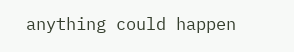anything could happen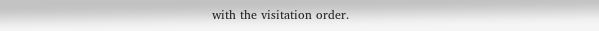with the visitation order.